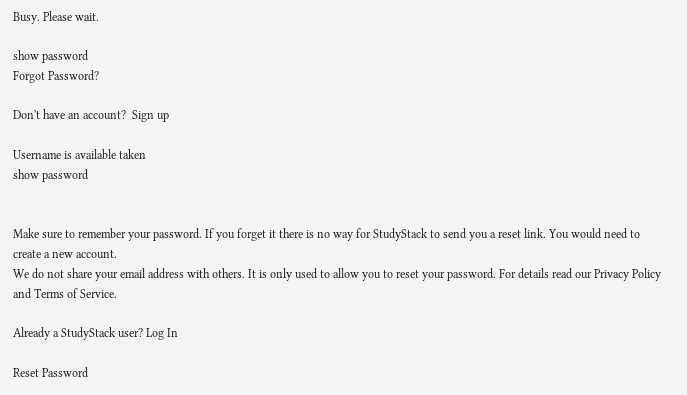Busy. Please wait.

show password
Forgot Password?

Don't have an account?  Sign up

Username is available taken
show password


Make sure to remember your password. If you forget it there is no way for StudyStack to send you a reset link. You would need to create a new account.
We do not share your email address with others. It is only used to allow you to reset your password. For details read our Privacy Policy and Terms of Service.

Already a StudyStack user? Log In

Reset Password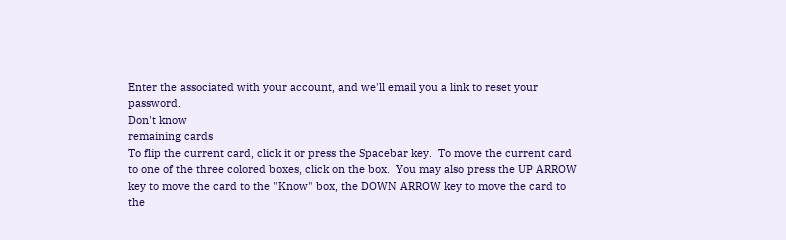Enter the associated with your account, and we'll email you a link to reset your password.
Don't know
remaining cards
To flip the current card, click it or press the Spacebar key.  To move the current card to one of the three colored boxes, click on the box.  You may also press the UP ARROW key to move the card to the "Know" box, the DOWN ARROW key to move the card to the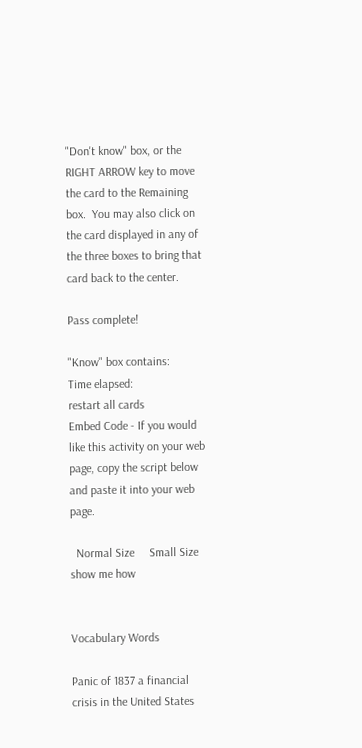"Don't know" box, or the RIGHT ARROW key to move the card to the Remaining box.  You may also click on the card displayed in any of the three boxes to bring that card back to the center.

Pass complete!

"Know" box contains:
Time elapsed:
restart all cards
Embed Code - If you would like this activity on your web page, copy the script below and paste it into your web page.

  Normal Size     Small Size show me how


Vocabulary Words

Panic of 1837 a financial crisis in the United States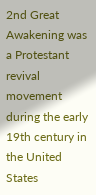2nd Great Awakening was a Protestant revival movement during the early 19th century in the United States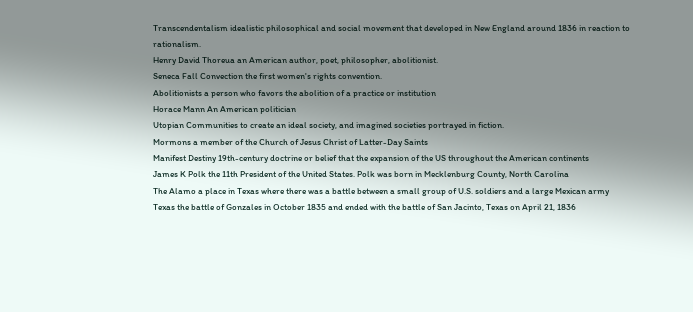Transcendentalism idealistic philosophical and social movement that developed in New England around 1836 in reaction to rationalism.
Henry David Thoreua an American author, poet, philosopher, abolitionist.
Seneca Fall Convection the first women's rights convention.
Abolitionists a person who favors the abolition of a practice or institution
Horace Mann An American politician
Utopian Communities to create an ideal society, and imagined societies portrayed in fiction.
Mormons a member of the Church of Jesus Christ of Latter-Day Saints
Manifest Destiny 19th-century doctrine or belief that the expansion of the US throughout the American continents
James K Polk the 11th President of the United States. Polk was born in Mecklenburg County, North Carolina
The Alamo a place in Texas where there was a battle between a small group of U.S. soldiers and a large Mexican army
Texas the battle of Gonzales in October 1835 and ended with the battle of San Jacinto, Texas on April 21, 1836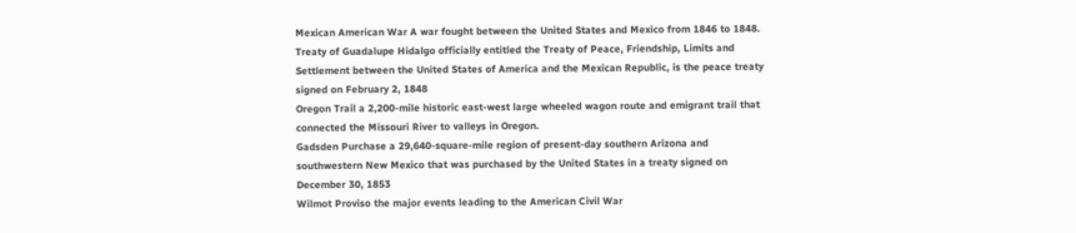Mexican American War A war fought between the United States and Mexico from 1846 to 1848.
Treaty of Guadalupe Hidalgo officially entitled the Treaty of Peace, Friendship, Limits and Settlement between the United States of America and the Mexican Republic, is the peace treaty signed on February 2, 1848
Oregon Trail a 2,200-mile historic east-west large wheeled wagon route and emigrant trail that connected the Missouri River to valleys in Oregon.
Gadsden Purchase a 29,640-square-mile region of present-day southern Arizona and southwestern New Mexico that was purchased by the United States in a treaty signed on December 30, 1853
Wilmot Proviso the major events leading to the American Civil War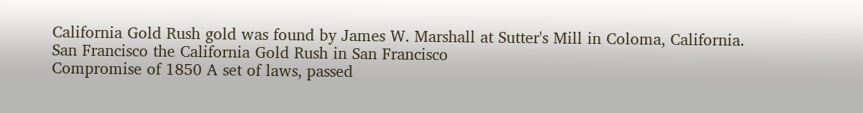California Gold Rush gold was found by James W. Marshall at Sutter's Mill in Coloma, California.
San Francisco the California Gold Rush in San Francisco
Compromise of 1850 A set of laws, passed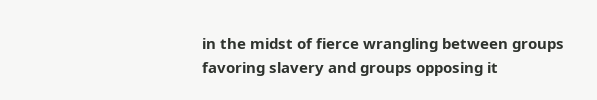in the midst of fierce wrangling between groups favoring slavery and groups opposing it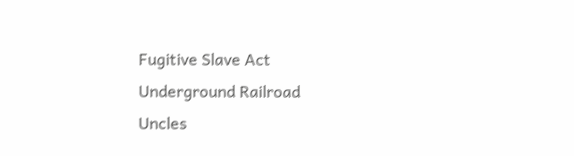Fugitive Slave Act
Underground Railroad
Uncles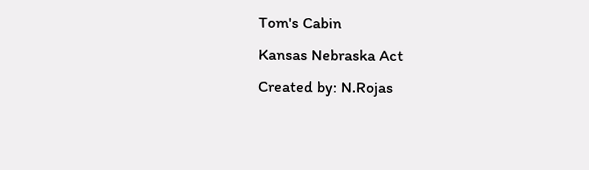Tom's Cabin
Kansas Nebraska Act
Created by: N.Rojas